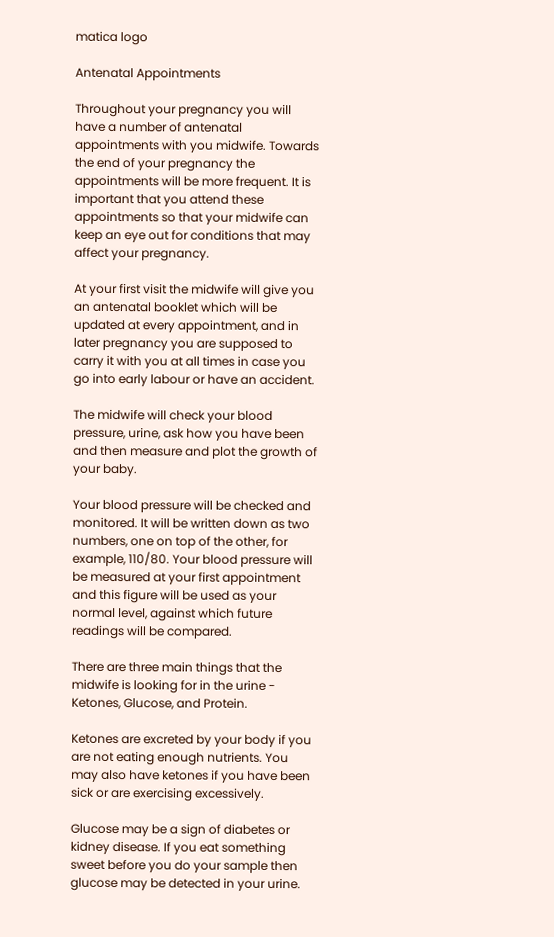matica logo

Antenatal Appointments

Throughout your pregnancy you will have a number of antenatal appointments with you midwife. Towards the end of your pregnancy the appointments will be more frequent. It is important that you attend these appointments so that your midwife can keep an eye out for conditions that may affect your pregnancy.

At your first visit the midwife will give you an antenatal booklet which will be updated at every appointment, and in later pregnancy you are supposed to carry it with you at all times in case you go into early labour or have an accident.

The midwife will check your blood pressure, urine, ask how you have been and then measure and plot the growth of your baby.

Your blood pressure will be checked and monitored. It will be written down as two numbers, one on top of the other, for example, 110/80. Your blood pressure will be measured at your first appointment and this figure will be used as your normal level, against which future readings will be compared.

There are three main things that the midwife is looking for in the urine - Ketones, Glucose, and Protein.

Ketones are excreted by your body if you are not eating enough nutrients. You may also have ketones if you have been sick or are exercising excessively.

Glucose may be a sign of diabetes or kidney disease. If you eat something sweet before you do your sample then glucose may be detected in your urine.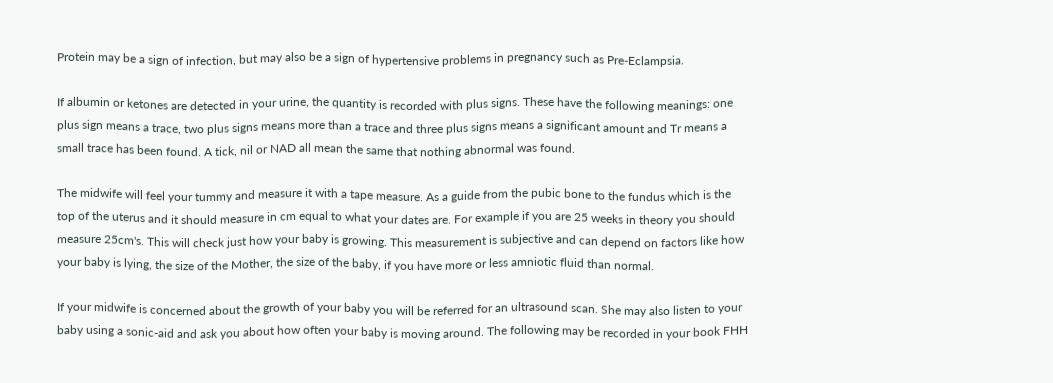Protein may be a sign of infection, but may also be a sign of hypertensive problems in pregnancy such as Pre-Eclampsia.

If albumin or ketones are detected in your urine, the quantity is recorded with plus signs. These have the following meanings: one plus sign means a trace, two plus signs means more than a trace and three plus signs means a significant amount and Tr means a small trace has been found. A tick, nil or NAD all mean the same that nothing abnormal was found.

The midwife will feel your tummy and measure it with a tape measure. As a guide from the pubic bone to the fundus which is the top of the uterus and it should measure in cm equal to what your dates are. For example if you are 25 weeks in theory you should measure 25cm's. This will check just how your baby is growing. This measurement is subjective and can depend on factors like how your baby is lying, the size of the Mother, the size of the baby, if you have more or less amniotic fluid than normal.

If your midwife is concerned about the growth of your baby you will be referred for an ultrasound scan. She may also listen to your baby using a sonic-aid and ask you about how often your baby is moving around. The following may be recorded in your book FHH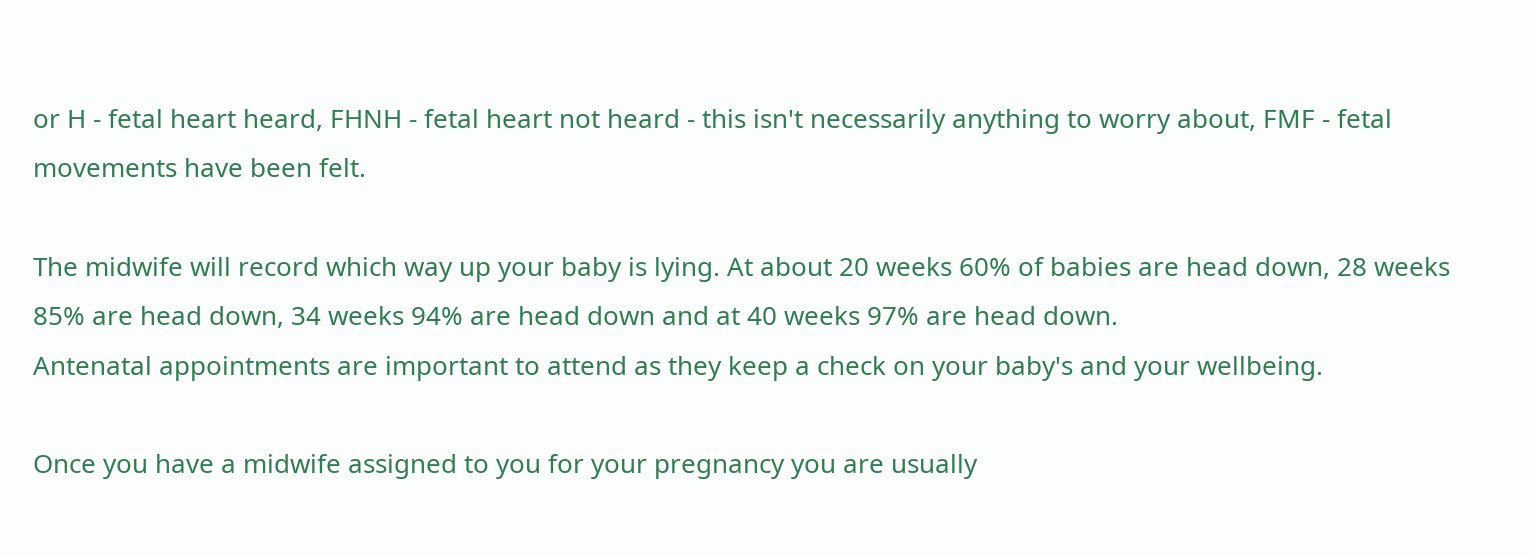or H - fetal heart heard, FHNH - fetal heart not heard - this isn't necessarily anything to worry about, FMF - fetal movements have been felt.

The midwife will record which way up your baby is lying. At about 20 weeks 60% of babies are head down, 28 weeks 85% are head down, 34 weeks 94% are head down and at 40 weeks 97% are head down.
Antenatal appointments are important to attend as they keep a check on your baby's and your wellbeing.

Once you have a midwife assigned to you for your pregnancy you are usually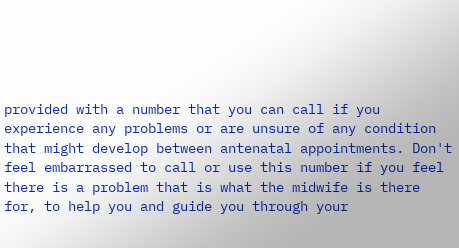provided with a number that you can call if you experience any problems or are unsure of any condition that might develop between antenatal appointments. Don't feel embarrassed to call or use this number if you feel there is a problem that is what the midwife is there for, to help you and guide you through your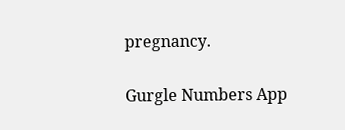pregnancy.

Gurgle Numbers App